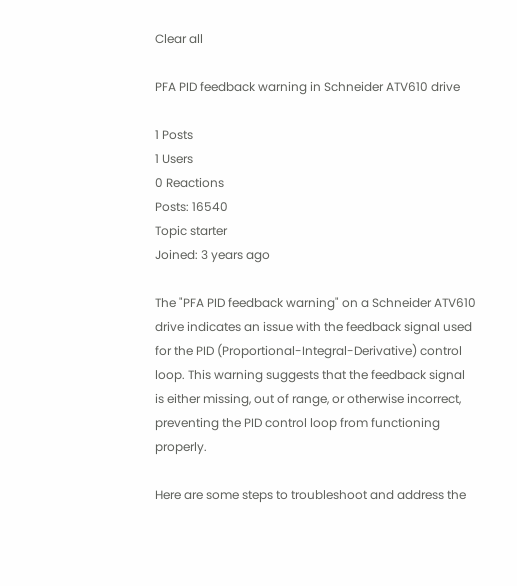Clear all

PFA PID feedback warning in Schneider ATV610 drive

1 Posts
1 Users
0 Reactions
Posts: 16540
Topic starter
Joined: 3 years ago

The "PFA PID feedback warning" on a Schneider ATV610 drive indicates an issue with the feedback signal used for the PID (Proportional-Integral-Derivative) control loop. This warning suggests that the feedback signal is either missing, out of range, or otherwise incorrect, preventing the PID control loop from functioning properly.

Here are some steps to troubleshoot and address the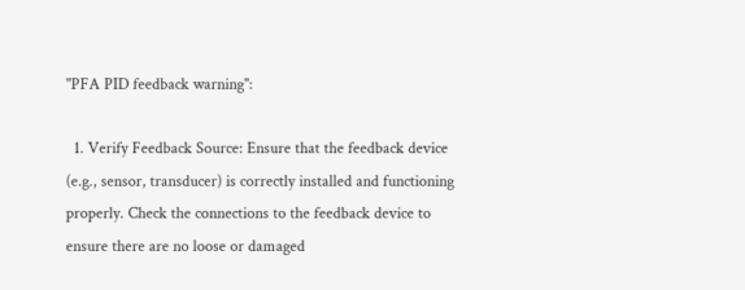"PFA PID feedback warning":

  1. Verify Feedback Source: Ensure that the feedback device (e.g., sensor, transducer) is correctly installed and functioning properly. Check the connections to the feedback device to ensure there are no loose or damaged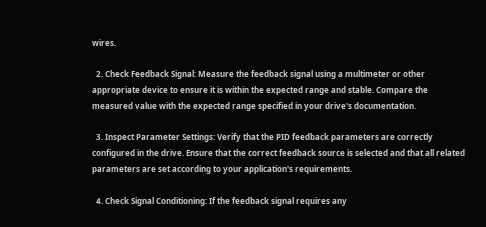wires.

  2. Check Feedback Signal: Measure the feedback signal using a multimeter or other appropriate device to ensure it is within the expected range and stable. Compare the measured value with the expected range specified in your drive's documentation.

  3. Inspect Parameter Settings: Verify that the PID feedback parameters are correctly configured in the drive. Ensure that the correct feedback source is selected and that all related parameters are set according to your application's requirements.

  4. Check Signal Conditioning: If the feedback signal requires any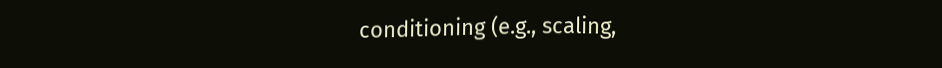conditioning (e.g., scaling,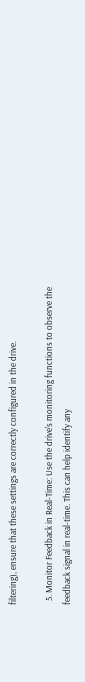filtering), ensure that these settings are correctly configured in the drive.

  5. Monitor Feedback in Real-Time: Use the drive's monitoring functions to observe the feedback signal in real-time. This can help identify any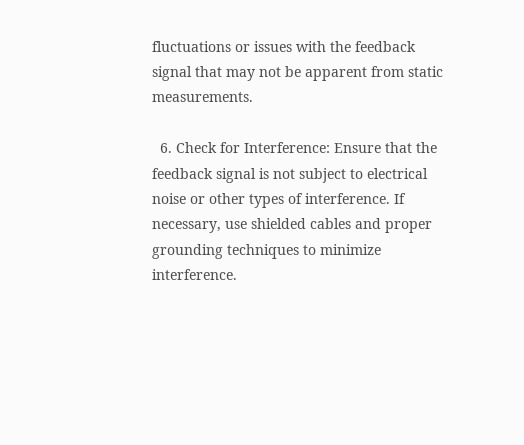fluctuations or issues with the feedback signal that may not be apparent from static measurements.

  6. Check for Interference: Ensure that the feedback signal is not subject to electrical noise or other types of interference. If necessary, use shielded cables and proper grounding techniques to minimize interference.